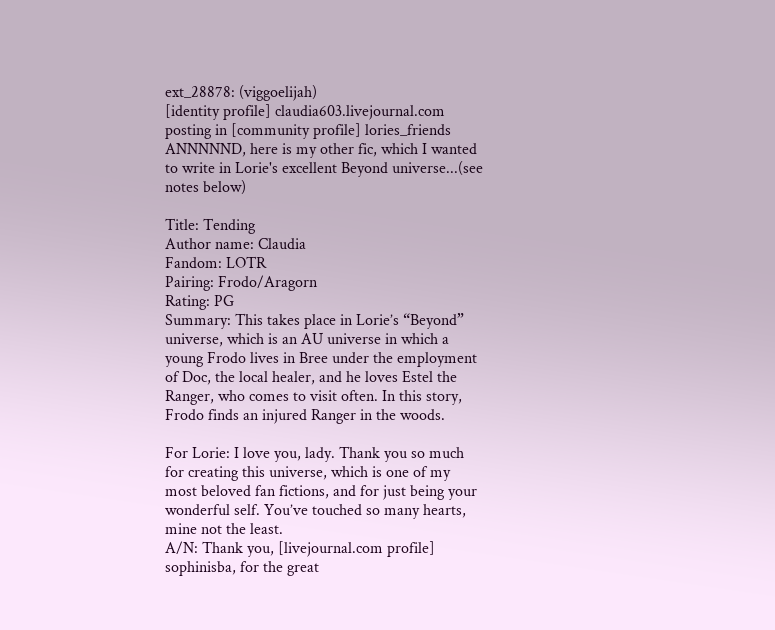ext_28878: (viggoelijah)
[identity profile] claudia603.livejournal.com posting in [community profile] lories_friends
ANNNNND, here is my other fic, which I wanted to write in Lorie's excellent Beyond universe...(see notes below)

Title: Tending
Author name: Claudia
Fandom: LOTR
Pairing: Frodo/Aragorn
Rating: PG
Summary: This takes place in Lorie’s “Beyond” universe, which is an AU universe in which a young Frodo lives in Bree under the employment of Doc, the local healer, and he loves Estel the Ranger, who comes to visit often. In this story, Frodo finds an injured Ranger in the woods.

For Lorie: I love you, lady. Thank you so much for creating this universe, which is one of my most beloved fan fictions, and for just being your wonderful self. You’ve touched so many hearts, mine not the least.
A/N: Thank you, [livejournal.com profile] sophinisba, for the great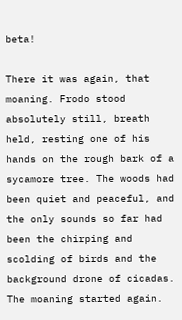beta!

There it was again, that moaning. Frodo stood absolutely still, breath held, resting one of his hands on the rough bark of a sycamore tree. The woods had been quiet and peaceful, and the only sounds so far had been the chirping and scolding of birds and the background drone of cicadas. The moaning started again.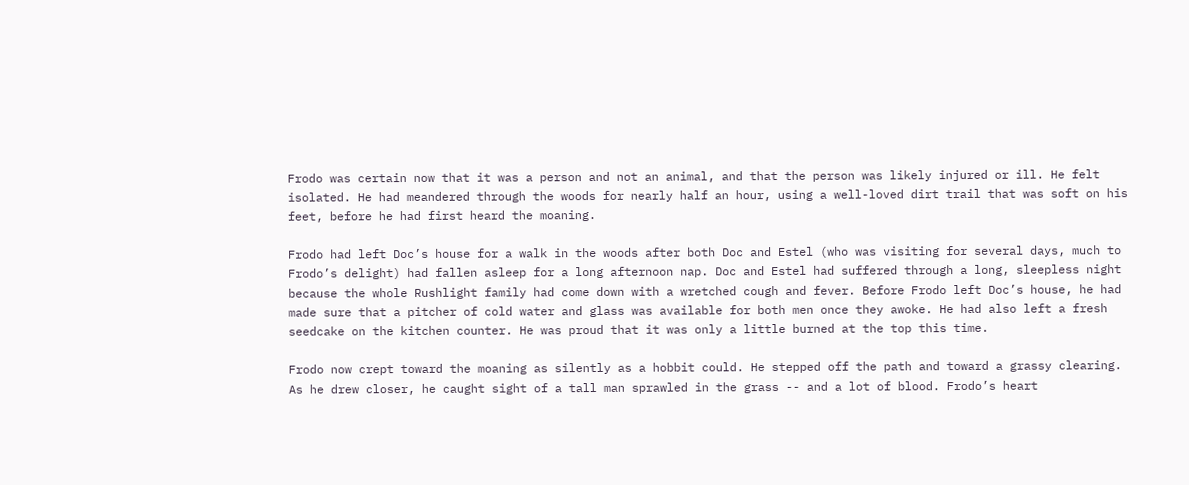Frodo was certain now that it was a person and not an animal, and that the person was likely injured or ill. He felt isolated. He had meandered through the woods for nearly half an hour, using a well-loved dirt trail that was soft on his feet, before he had first heard the moaning.

Frodo had left Doc’s house for a walk in the woods after both Doc and Estel (who was visiting for several days, much to Frodo’s delight) had fallen asleep for a long afternoon nap. Doc and Estel had suffered through a long, sleepless night because the whole Rushlight family had come down with a wretched cough and fever. Before Frodo left Doc’s house, he had made sure that a pitcher of cold water and glass was available for both men once they awoke. He had also left a fresh seedcake on the kitchen counter. He was proud that it was only a little burned at the top this time.

Frodo now crept toward the moaning as silently as a hobbit could. He stepped off the path and toward a grassy clearing. As he drew closer, he caught sight of a tall man sprawled in the grass -- and a lot of blood. Frodo’s heart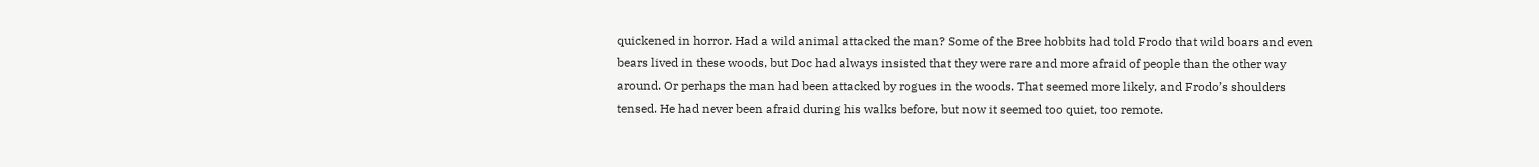quickened in horror. Had a wild animal attacked the man? Some of the Bree hobbits had told Frodo that wild boars and even bears lived in these woods, but Doc had always insisted that they were rare and more afraid of people than the other way around. Or perhaps the man had been attacked by rogues in the woods. That seemed more likely, and Frodo’s shoulders tensed. He had never been afraid during his walks before, but now it seemed too quiet, too remote.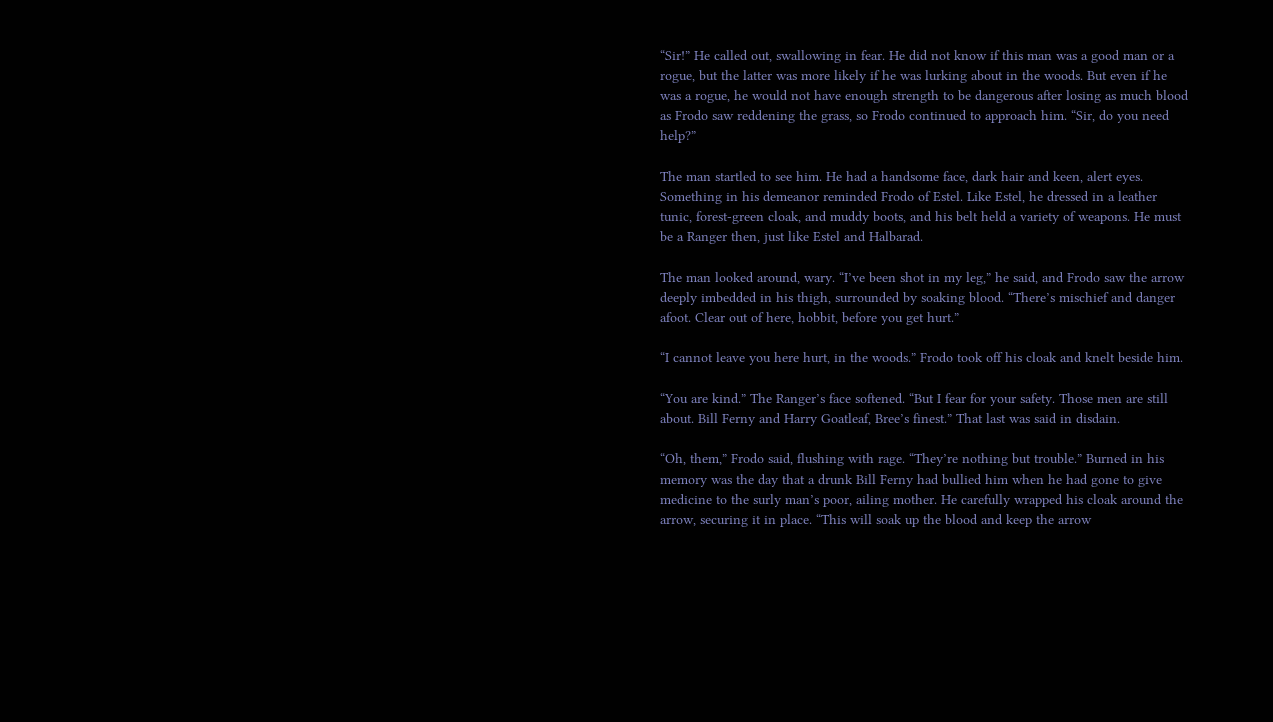“Sir!” He called out, swallowing in fear. He did not know if this man was a good man or a rogue, but the latter was more likely if he was lurking about in the woods. But even if he was a rogue, he would not have enough strength to be dangerous after losing as much blood as Frodo saw reddening the grass, so Frodo continued to approach him. “Sir, do you need help?”

The man startled to see him. He had a handsome face, dark hair and keen, alert eyes. Something in his demeanor reminded Frodo of Estel. Like Estel, he dressed in a leather tunic, forest-green cloak, and muddy boots, and his belt held a variety of weapons. He must be a Ranger then, just like Estel and Halbarad.

The man looked around, wary. “I’ve been shot in my leg,” he said, and Frodo saw the arrow deeply imbedded in his thigh, surrounded by soaking blood. “There’s mischief and danger afoot. Clear out of here, hobbit, before you get hurt.”

“I cannot leave you here hurt, in the woods.” Frodo took off his cloak and knelt beside him.

“You are kind.” The Ranger’s face softened. “But I fear for your safety. Those men are still about. Bill Ferny and Harry Goatleaf, Bree’s finest.” That last was said in disdain.

“Oh, them,” Frodo said, flushing with rage. “They’re nothing but trouble.” Burned in his memory was the day that a drunk Bill Ferny had bullied him when he had gone to give medicine to the surly man’s poor, ailing mother. He carefully wrapped his cloak around the arrow, securing it in place. “This will soak up the blood and keep the arrow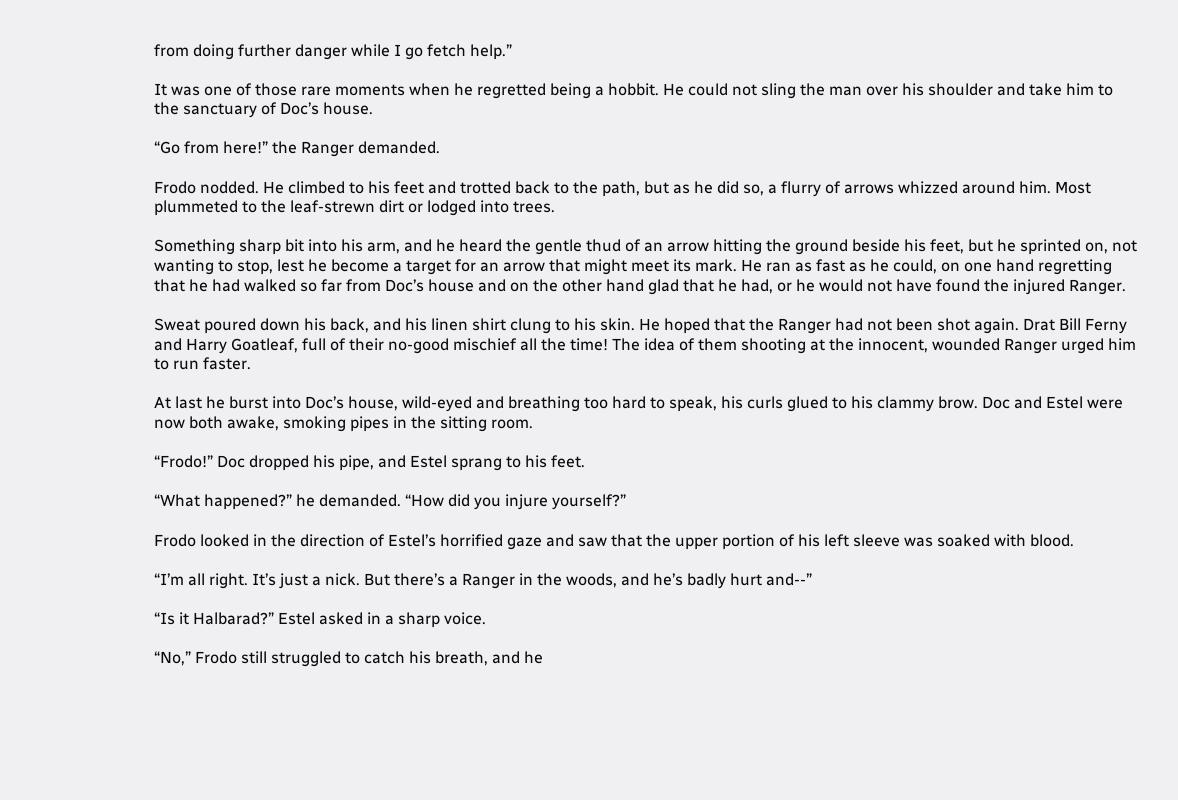from doing further danger while I go fetch help.”

It was one of those rare moments when he regretted being a hobbit. He could not sling the man over his shoulder and take him to the sanctuary of Doc’s house.

“Go from here!” the Ranger demanded.

Frodo nodded. He climbed to his feet and trotted back to the path, but as he did so, a flurry of arrows whizzed around him. Most plummeted to the leaf-strewn dirt or lodged into trees.

Something sharp bit into his arm, and he heard the gentle thud of an arrow hitting the ground beside his feet, but he sprinted on, not wanting to stop, lest he become a target for an arrow that might meet its mark. He ran as fast as he could, on one hand regretting that he had walked so far from Doc’s house and on the other hand glad that he had, or he would not have found the injured Ranger.

Sweat poured down his back, and his linen shirt clung to his skin. He hoped that the Ranger had not been shot again. Drat Bill Ferny and Harry Goatleaf, full of their no-good mischief all the time! The idea of them shooting at the innocent, wounded Ranger urged him to run faster.

At last he burst into Doc’s house, wild-eyed and breathing too hard to speak, his curls glued to his clammy brow. Doc and Estel were now both awake, smoking pipes in the sitting room.

“Frodo!” Doc dropped his pipe, and Estel sprang to his feet.

“What happened?” he demanded. “How did you injure yourself?”

Frodo looked in the direction of Estel’s horrified gaze and saw that the upper portion of his left sleeve was soaked with blood.

“I’m all right. It’s just a nick. But there’s a Ranger in the woods, and he’s badly hurt and--”

“Is it Halbarad?” Estel asked in a sharp voice.

“No,” Frodo still struggled to catch his breath, and he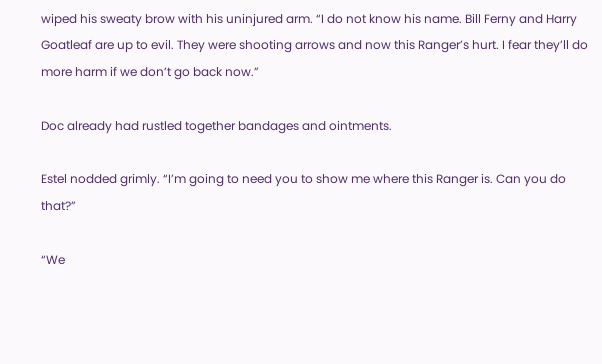wiped his sweaty brow with his uninjured arm. “I do not know his name. Bill Ferny and Harry Goatleaf are up to evil. They were shooting arrows and now this Ranger’s hurt. I fear they’ll do more harm if we don’t go back now.”

Doc already had rustled together bandages and ointments.

Estel nodded grimly. “I’m going to need you to show me where this Ranger is. Can you do that?”

“We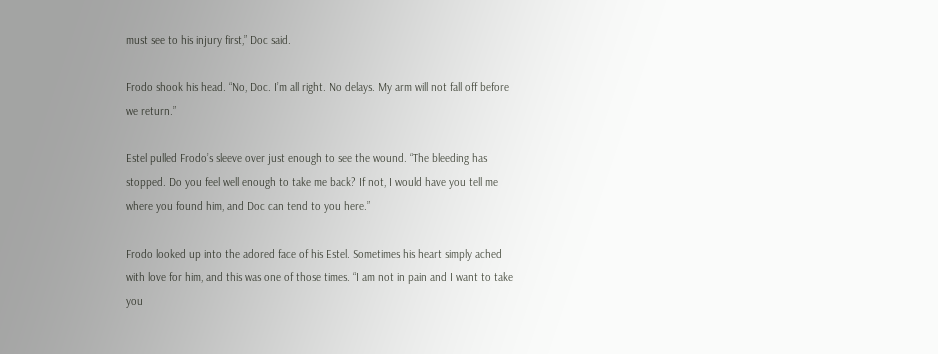must see to his injury first,” Doc said.

Frodo shook his head. “No, Doc. I’m all right. No delays. My arm will not fall off before we return.”

Estel pulled Frodo’s sleeve over just enough to see the wound. “The bleeding has stopped. Do you feel well enough to take me back? If not, I would have you tell me where you found him, and Doc can tend to you here.”

Frodo looked up into the adored face of his Estel. Sometimes his heart simply ached with love for him, and this was one of those times. “I am not in pain and I want to take you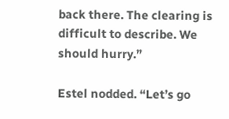back there. The clearing is difficult to describe. We should hurry.”

Estel nodded. “Let’s go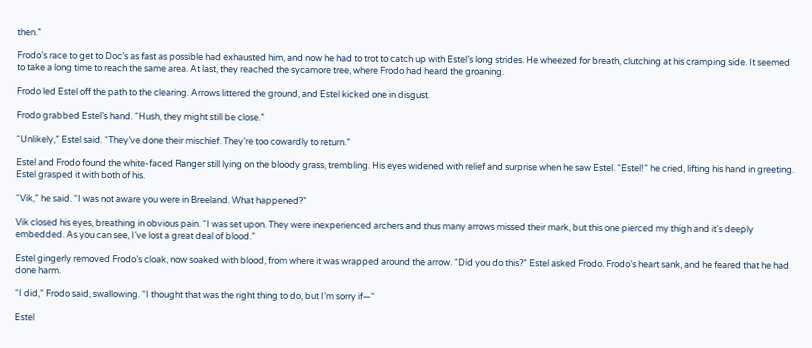then.”

Frodo’s race to get to Doc’s as fast as possible had exhausted him, and now he had to trot to catch up with Estel’s long strides. He wheezed for breath, clutching at his cramping side. It seemed to take a long time to reach the same area. At last, they reached the sycamore tree, where Frodo had heard the groaning.

Frodo led Estel off the path to the clearing. Arrows littered the ground, and Estel kicked one in disgust.

Frodo grabbed Estel’s hand. “Hush, they might still be close.”

“Unlikely,” Estel said. “They’ve done their mischief. They’re too cowardly to return.”

Estel and Frodo found the white-faced Ranger still lying on the bloody grass, trembling. His eyes widened with relief and surprise when he saw Estel. “Estel!” he cried, lifting his hand in greeting. Estel grasped it with both of his.

“Vik,” he said. “I was not aware you were in Breeland. What happened?”

Vik closed his eyes, breathing in obvious pain. “I was set upon. They were inexperienced archers and thus many arrows missed their mark, but this one pierced my thigh and it’s deeply embedded. As you can see, I’ve lost a great deal of blood.”

Estel gingerly removed Frodo’s cloak, now soaked with blood, from where it was wrapped around the arrow. “Did you do this?” Estel asked Frodo. Frodo’s heart sank, and he feared that he had done harm.

“I did,” Frodo said, swallowing. “I thought that was the right thing to do, but I’m sorry if—“

Estel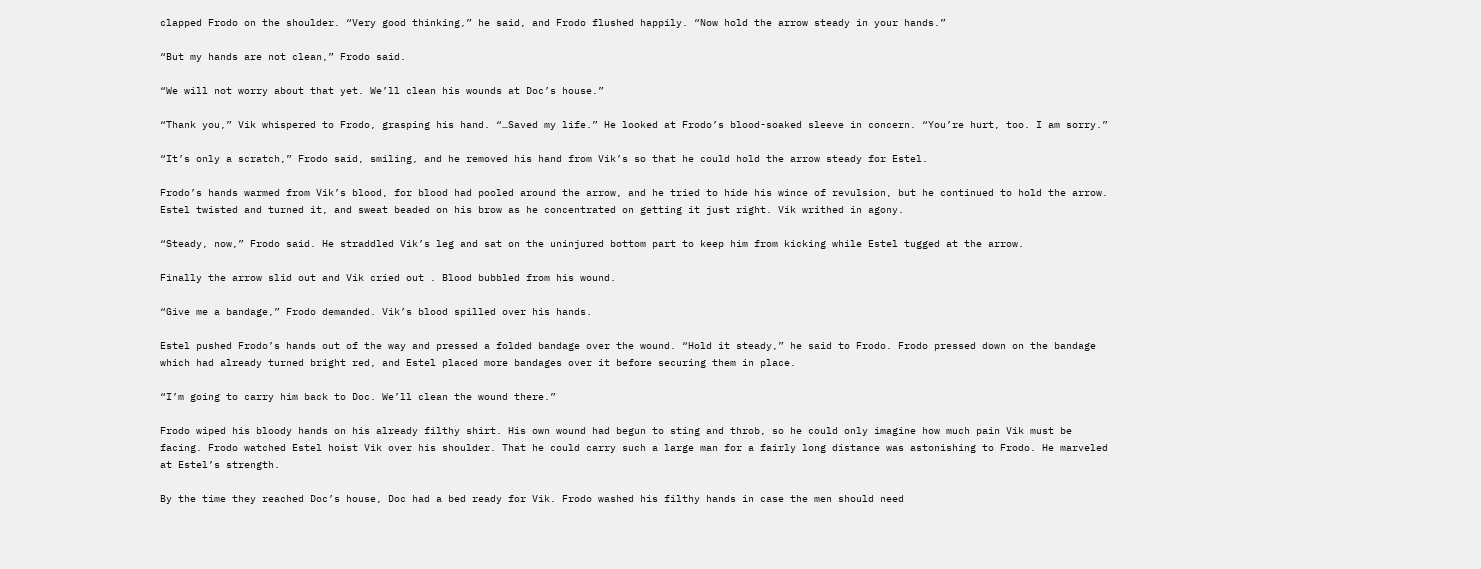clapped Frodo on the shoulder. “Very good thinking,” he said, and Frodo flushed happily. “Now hold the arrow steady in your hands.”

“But my hands are not clean,” Frodo said.

“We will not worry about that yet. We’ll clean his wounds at Doc’s house.”

“Thank you,” Vik whispered to Frodo, grasping his hand. “…Saved my life.” He looked at Frodo’s blood-soaked sleeve in concern. “You’re hurt, too. I am sorry.”

“It’s only a scratch,” Frodo said, smiling, and he removed his hand from Vik’s so that he could hold the arrow steady for Estel.

Frodo’s hands warmed from Vik’s blood, for blood had pooled around the arrow, and he tried to hide his wince of revulsion, but he continued to hold the arrow. Estel twisted and turned it, and sweat beaded on his brow as he concentrated on getting it just right. Vik writhed in agony.

“Steady, now,” Frodo said. He straddled Vik’s leg and sat on the uninjured bottom part to keep him from kicking while Estel tugged at the arrow.

Finally the arrow slid out and Vik cried out . Blood bubbled from his wound.

“Give me a bandage,” Frodo demanded. Vik’s blood spilled over his hands.

Estel pushed Frodo’s hands out of the way and pressed a folded bandage over the wound. “Hold it steady,” he said to Frodo. Frodo pressed down on the bandage which had already turned bright red, and Estel placed more bandages over it before securing them in place.

“I’m going to carry him back to Doc. We’ll clean the wound there.”

Frodo wiped his bloody hands on his already filthy shirt. His own wound had begun to sting and throb, so he could only imagine how much pain Vik must be facing. Frodo watched Estel hoist Vik over his shoulder. That he could carry such a large man for a fairly long distance was astonishing to Frodo. He marveled at Estel’s strength.

By the time they reached Doc’s house, Doc had a bed ready for Vik. Frodo washed his filthy hands in case the men should need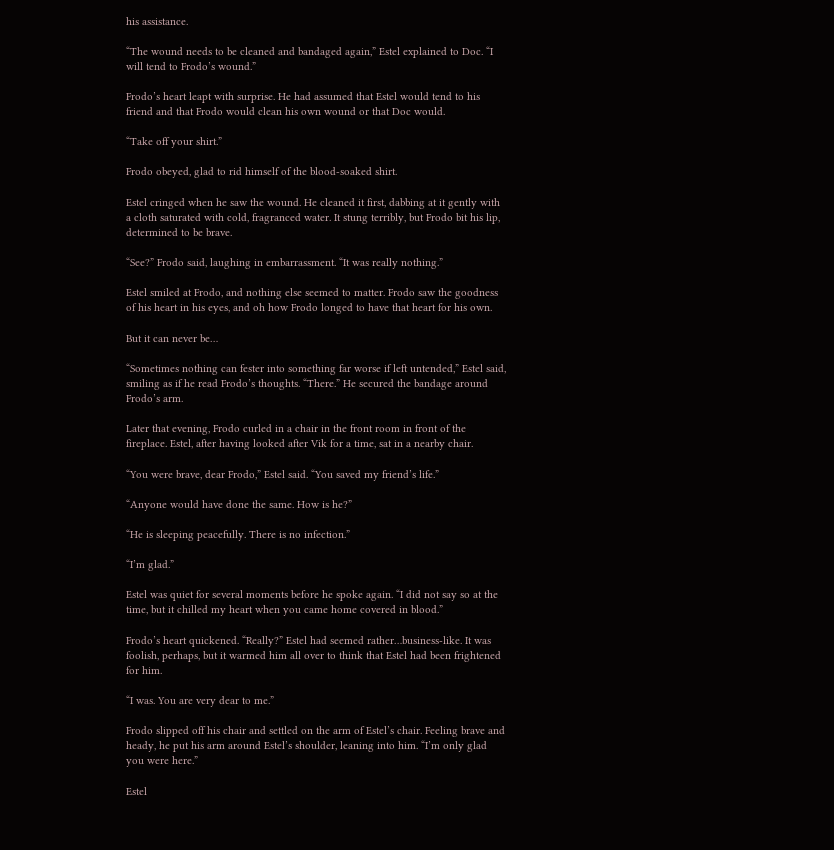his assistance.

“The wound needs to be cleaned and bandaged again,” Estel explained to Doc. “I will tend to Frodo’s wound.”

Frodo’s heart leapt with surprise. He had assumed that Estel would tend to his friend and that Frodo would clean his own wound or that Doc would.

“Take off your shirt.”

Frodo obeyed, glad to rid himself of the blood-soaked shirt.

Estel cringed when he saw the wound. He cleaned it first, dabbing at it gently with a cloth saturated with cold, fragranced water. It stung terribly, but Frodo bit his lip, determined to be brave.

“See?” Frodo said, laughing in embarrassment. “It was really nothing.”

Estel smiled at Frodo, and nothing else seemed to matter. Frodo saw the goodness of his heart in his eyes, and oh how Frodo longed to have that heart for his own.

But it can never be…

“Sometimes nothing can fester into something far worse if left untended,” Estel said, smiling as if he read Frodo’s thoughts. “There.” He secured the bandage around Frodo’s arm.

Later that evening, Frodo curled in a chair in the front room in front of the fireplace. Estel, after having looked after Vik for a time, sat in a nearby chair.

“You were brave, dear Frodo,” Estel said. “You saved my friend’s life.”

“Anyone would have done the same. How is he?”

“He is sleeping peacefully. There is no infection.”

“I’m glad.”

Estel was quiet for several moments before he spoke again. “I did not say so at the time, but it chilled my heart when you came home covered in blood.”

Frodo’s heart quickened. “Really?” Estel had seemed rather…business-like. It was foolish, perhaps, but it warmed him all over to think that Estel had been frightened for him.

“I was. You are very dear to me.”

Frodo slipped off his chair and settled on the arm of Estel’s chair. Feeling brave and heady, he put his arm around Estel’s shoulder, leaning into him. “I’m only glad you were here.”

Estel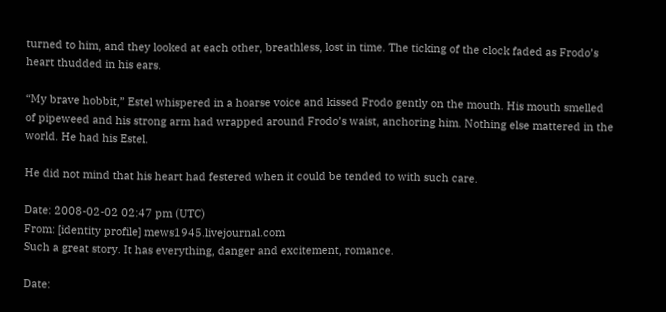turned to him, and they looked at each other, breathless, lost in time. The ticking of the clock faded as Frodo’s heart thudded in his ears.

“My brave hobbit,” Estel whispered in a hoarse voice and kissed Frodo gently on the mouth. His mouth smelled of pipeweed and his strong arm had wrapped around Frodo’s waist, anchoring him. Nothing else mattered in the world. He had his Estel.

He did not mind that his heart had festered when it could be tended to with such care.

Date: 2008-02-02 02:47 pm (UTC)
From: [identity profile] mews1945.livejournal.com
Such a great story. It has everything, danger and excitement, romance.

Date: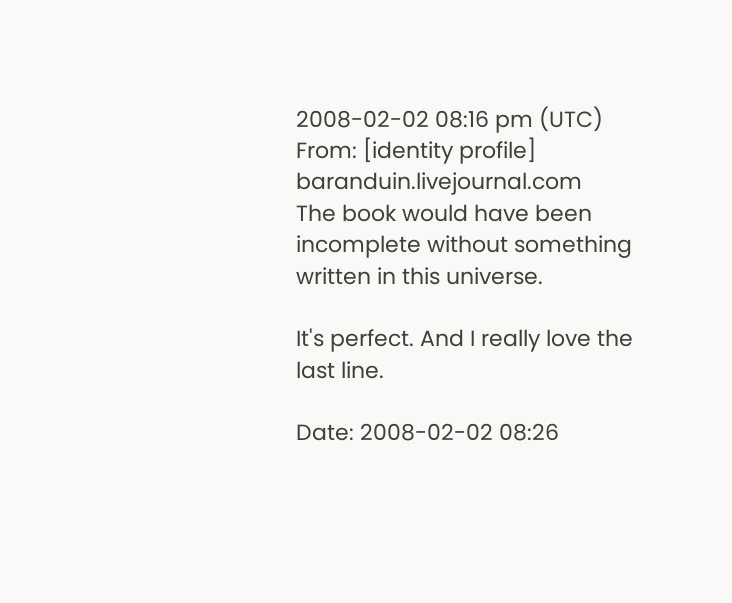2008-02-02 08:16 pm (UTC)
From: [identity profile] baranduin.livejournal.com
The book would have been incomplete without something written in this universe.

It's perfect. And I really love the last line.

Date: 2008-02-02 08:26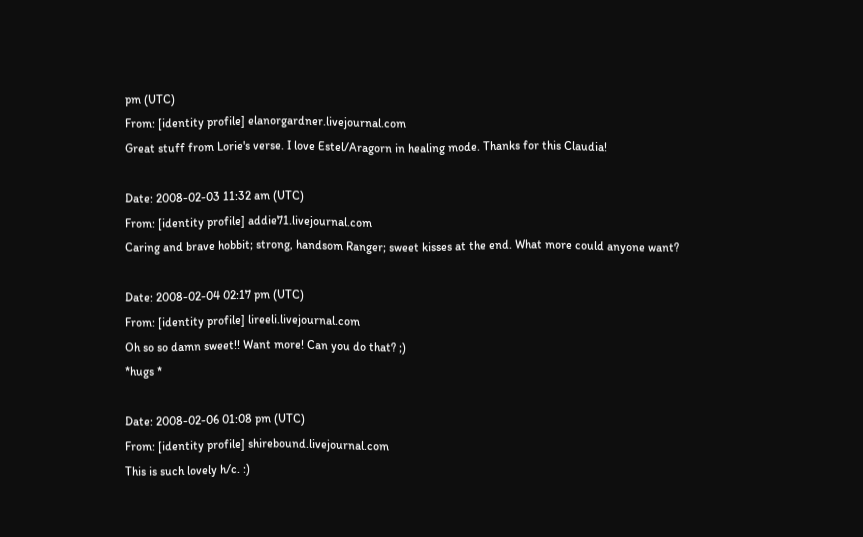pm (UTC)
From: [identity profile] elanorgardner.livejournal.com
Great stuff from Lorie's verse. I love Estel/Aragorn in healing mode. Thanks for this Claudia!

Date: 2008-02-03 11:32 am (UTC)
From: [identity profile] addie71.livejournal.com
Caring and brave hobbit; strong, handsom Ranger; sweet kisses at the end. What more could anyone want?

Date: 2008-02-04 02:17 pm (UTC)
From: [identity profile] lireeli.livejournal.com
Oh so so damn sweet!! Want more! Can you do that? ;)
*hugs *

Date: 2008-02-06 01:08 pm (UTC)
From: [identity profile] shirebound.livejournal.com
This is such lovely h/c. :)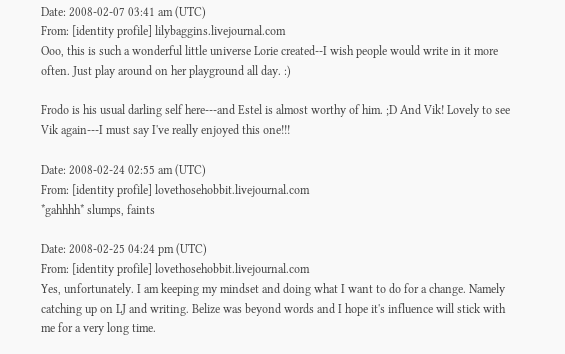Date: 2008-02-07 03:41 am (UTC)
From: [identity profile] lilybaggins.livejournal.com
Ooo, this is such a wonderful little universe Lorie created--I wish people would write in it more often. Just play around on her playground all day. :)

Frodo is his usual darling self here---and Estel is almost worthy of him. ;D And Vik! Lovely to see Vik again---I must say I've really enjoyed this one!!!

Date: 2008-02-24 02:55 am (UTC)
From: [identity profile] lovethosehobbit.livejournal.com
*gahhhh* slumps, faints

Date: 2008-02-25 04:24 pm (UTC)
From: [identity profile] lovethosehobbit.livejournal.com
Yes, unfortunately. I am keeping my mindset and doing what I want to do for a change. Namely catching up on LJ and writing. Belize was beyond words and I hope it's influence will stick with me for a very long time.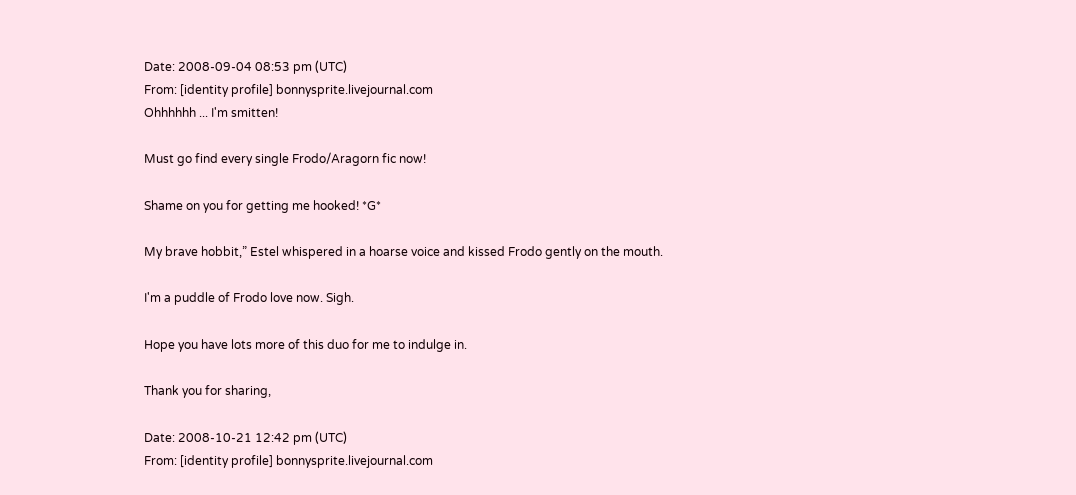Date: 2008-09-04 08:53 pm (UTC)
From: [identity profile] bonnysprite.livejournal.com
Ohhhhhh ... I'm smitten!

Must go find every single Frodo/Aragorn fic now!

Shame on you for getting me hooked! *G*

My brave hobbit,” Estel whispered in a hoarse voice and kissed Frodo gently on the mouth.

I'm a puddle of Frodo love now. Sigh.

Hope you have lots more of this duo for me to indulge in.

Thank you for sharing,

Date: 2008-10-21 12:42 pm (UTC)
From: [identity profile] bonnysprite.livejournal.com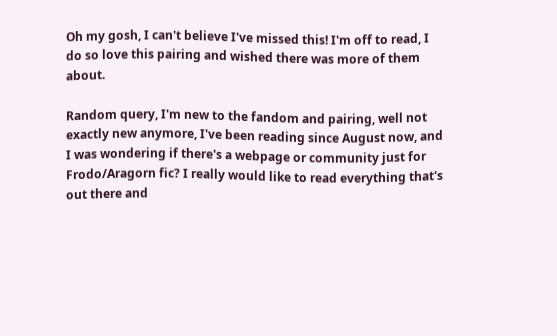Oh my gosh, I can't believe I've missed this! I'm off to read, I do so love this pairing and wished there was more of them about.

Random query, I'm new to the fandom and pairing, well not exactly new anymore, I've been reading since August now, and I was wondering if there's a webpage or community just for Frodo/Aragorn fic? I really would like to read everything that's out there and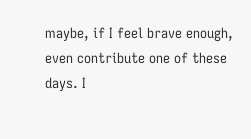maybe, if I feel brave enough, even contribute one of these days. I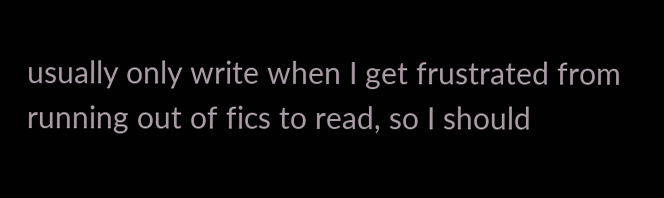usually only write when I get frustrated from running out of fics to read, so I should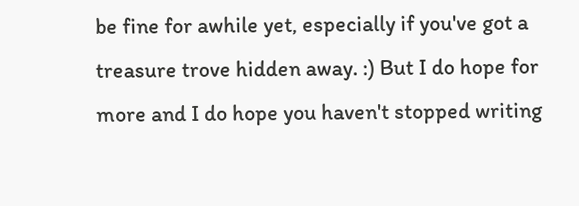be fine for awhile yet, especially if you've got a treasure trove hidden away. :) But I do hope for more and I do hope you haven't stopped writing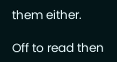them either.

Off to read then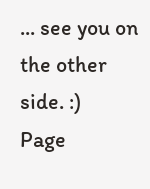... see you on the other side. :)
Page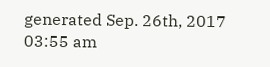generated Sep. 26th, 2017 03:55 am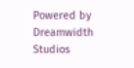Powered by Dreamwidth Studios